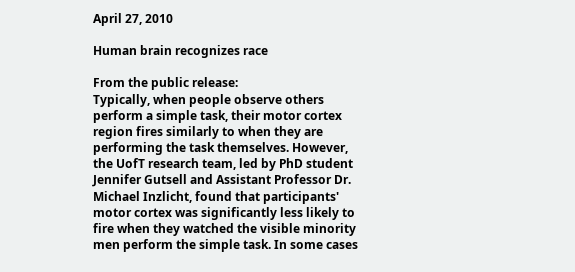April 27, 2010

Human brain recognizes race

From the public release:
Typically, when people observe others perform a simple task, their motor cortex region fires similarly to when they are performing the task themselves. However, the UofT research team, led by PhD student Jennifer Gutsell and Assistant Professor Dr. Michael Inzlicht, found that participants' motor cortex was significantly less likely to fire when they watched the visible minority men perform the simple task. In some cases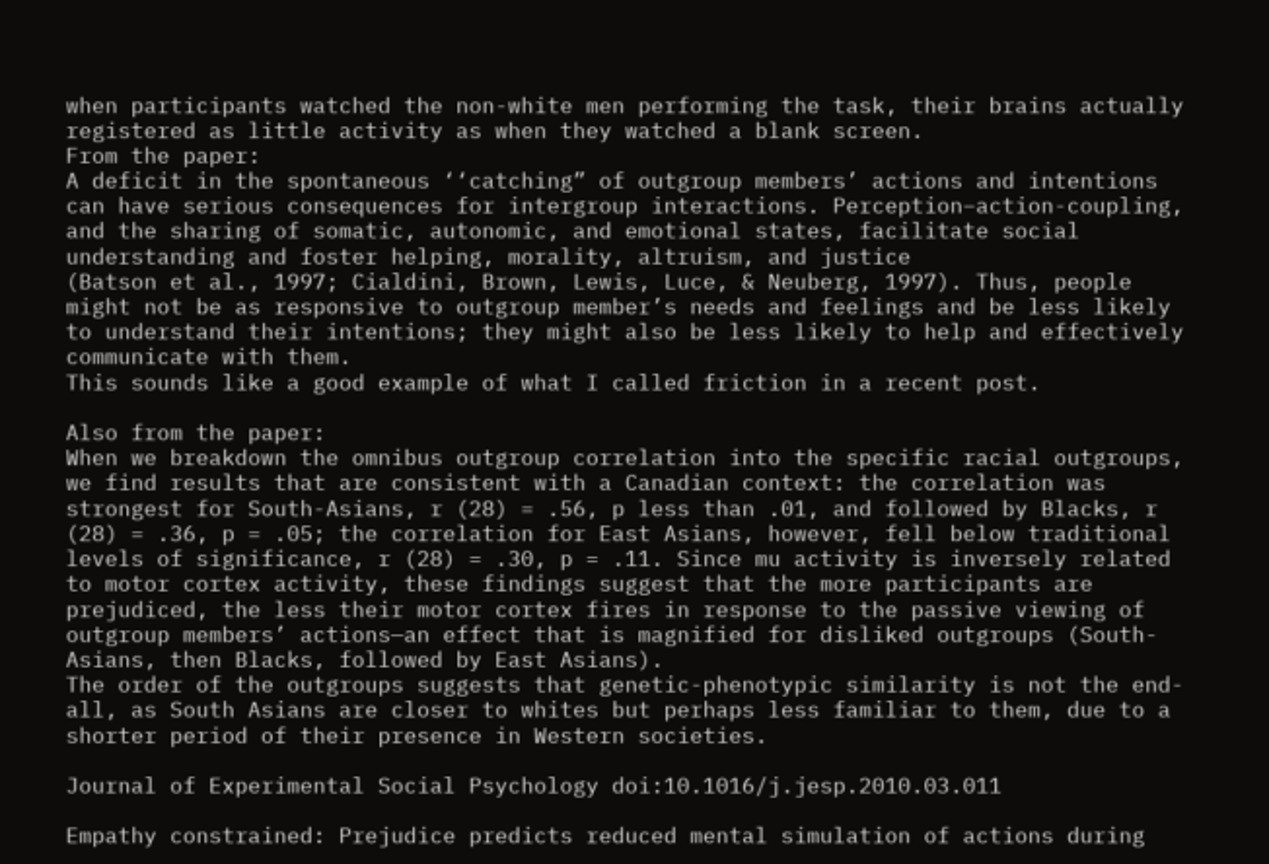when participants watched the non-white men performing the task, their brains actually registered as little activity as when they watched a blank screen.
From the paper:
A deficit in the spontaneous ‘‘catching” of outgroup members’ actions and intentions can have serious consequences for intergroup interactions. Perception–action-coupling, and the sharing of somatic, autonomic, and emotional states, facilitate social understanding and foster helping, morality, altruism, and justice
(Batson et al., 1997; Cialdini, Brown, Lewis, Luce, & Neuberg, 1997). Thus, people might not be as responsive to outgroup member’s needs and feelings and be less likely to understand their intentions; they might also be less likely to help and effectively communicate with them.
This sounds like a good example of what I called friction in a recent post.

Also from the paper:
When we breakdown the omnibus outgroup correlation into the specific racial outgroups, we find results that are consistent with a Canadian context: the correlation was strongest for South-Asians, r (28) = .56, p less than .01, and followed by Blacks, r (28) = .36, p = .05; the correlation for East Asians, however, fell below traditional levels of significance, r (28) = .30, p = .11. Since mu activity is inversely related to motor cortex activity, these findings suggest that the more participants are prejudiced, the less their motor cortex fires in response to the passive viewing of outgroup members’ actions—an effect that is magnified for disliked outgroups (South-Asians, then Blacks, followed by East Asians).
The order of the outgroups suggests that genetic-phenotypic similarity is not the end-all, as South Asians are closer to whites but perhaps less familiar to them, due to a shorter period of their presence in Western societies.

Journal of Experimental Social Psychology doi:10.1016/j.jesp.2010.03.011

Empathy constrained: Prejudice predicts reduced mental simulation of actions during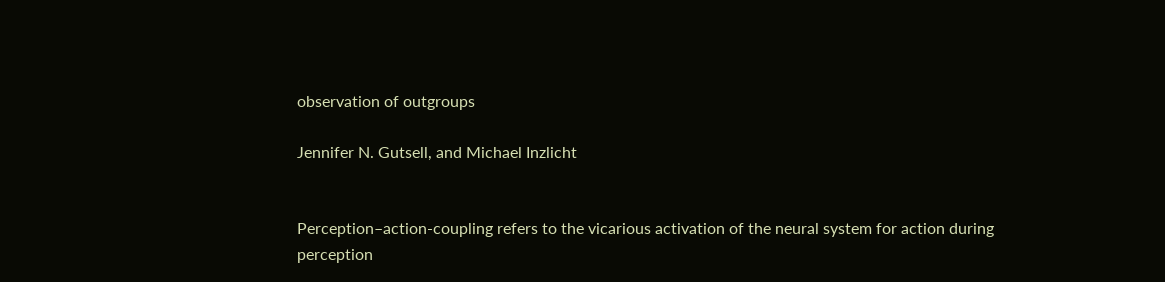observation of outgroups

Jennifer N. Gutsell, and Michael Inzlicht


Perception–action-coupling refers to the vicarious activation of the neural system for action during perception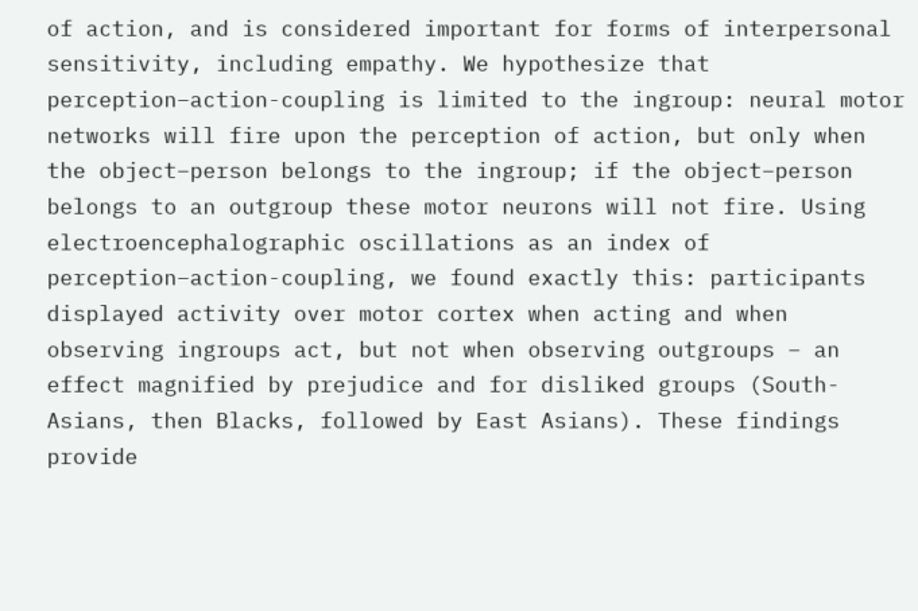of action, and is considered important for forms of interpersonal sensitivity, including empathy. We hypothesize that perception–action-coupling is limited to the ingroup: neural motor networks will fire upon the perception of action, but only when the object–person belongs to the ingroup; if the object–person belongs to an outgroup these motor neurons will not fire. Using electroencephalographic oscillations as an index of perception–action-coupling, we found exactly this: participants displayed activity over motor cortex when acting and when observing ingroups act, but not when observing outgroups – an effect magnified by prejudice and for disliked groups (South-Asians, then Blacks, followed by East Asians). These findings provide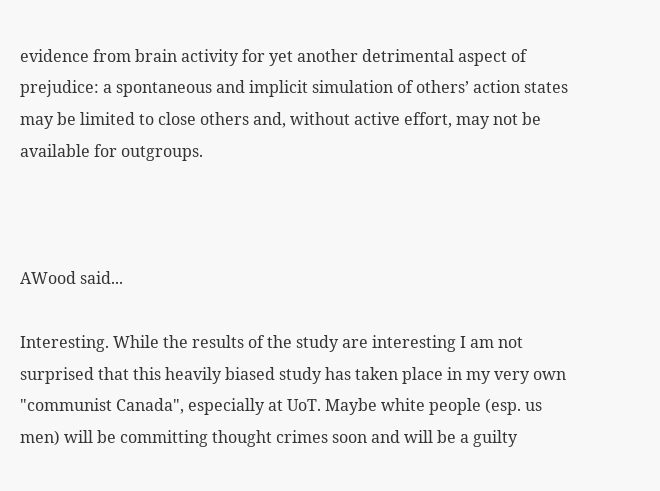evidence from brain activity for yet another detrimental aspect of prejudice: a spontaneous and implicit simulation of others’ action states may be limited to close others and, without active effort, may not be available for outgroups.



AWood said...

Interesting. While the results of the study are interesting I am not surprised that this heavily biased study has taken place in my very own "communist Canada", especially at UoT. Maybe white people (esp. us men) will be committing thought crimes soon and will be a guilty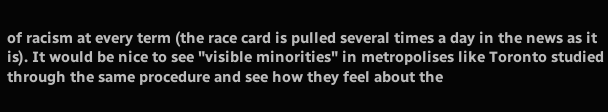of racism at every term (the race card is pulled several times a day in the news as it is). It would be nice to see "visible minorities" in metropolises like Toronto studied through the same procedure and see how they feel about the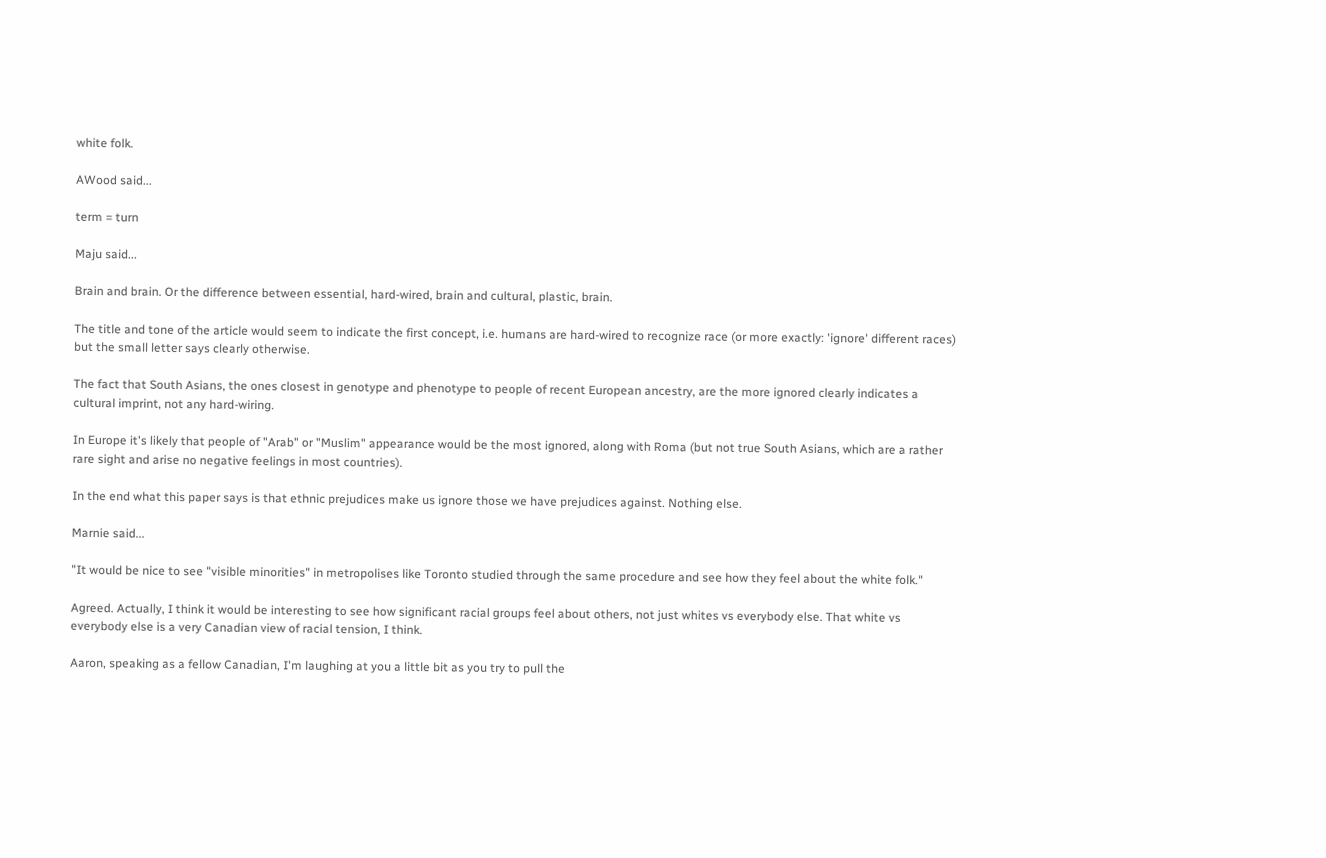white folk.

AWood said...

term = turn

Maju said...

Brain and brain. Or the difference between essential, hard-wired, brain and cultural, plastic, brain.

The title and tone of the article would seem to indicate the first concept, i.e. humans are hard-wired to recognize race (or more exactly: 'ignore' different races) but the small letter says clearly otherwise.

The fact that South Asians, the ones closest in genotype and phenotype to people of recent European ancestry, are the more ignored clearly indicates a cultural imprint, not any hard-wiring.

In Europe it's likely that people of "Arab" or "Muslim" appearance would be the most ignored, along with Roma (but not true South Asians, which are a rather rare sight and arise no negative feelings in most countries).

In the end what this paper says is that ethnic prejudices make us ignore those we have prejudices against. Nothing else.

Marnie said...

"It would be nice to see "visible minorities" in metropolises like Toronto studied through the same procedure and see how they feel about the white folk."

Agreed. Actually, I think it would be interesting to see how significant racial groups feel about others, not just whites vs everybody else. That white vs everybody else is a very Canadian view of racial tension, I think.

Aaron, speaking as a fellow Canadian, I'm laughing at you a little bit as you try to pull the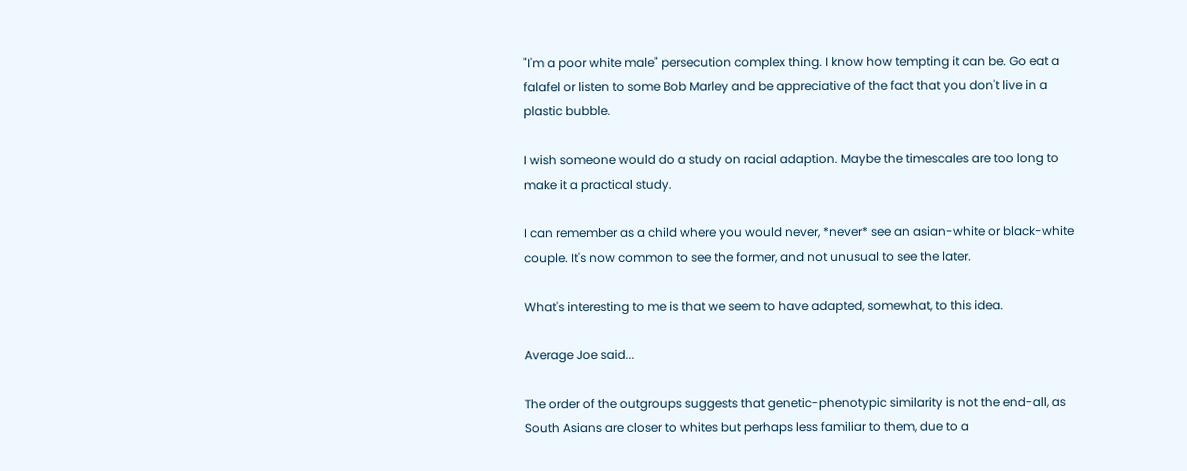"I'm a poor white male" persecution complex thing. I know how tempting it can be. Go eat a falafel or listen to some Bob Marley and be appreciative of the fact that you don't live in a plastic bubble.

I wish someone would do a study on racial adaption. Maybe the timescales are too long to make it a practical study.

I can remember as a child where you would never, *never* see an asian-white or black-white couple. It's now common to see the former, and not unusual to see the later.

What's interesting to me is that we seem to have adapted, somewhat, to this idea.

Average Joe said...

The order of the outgroups suggests that genetic-phenotypic similarity is not the end-all, as South Asians are closer to whites but perhaps less familiar to them, due to a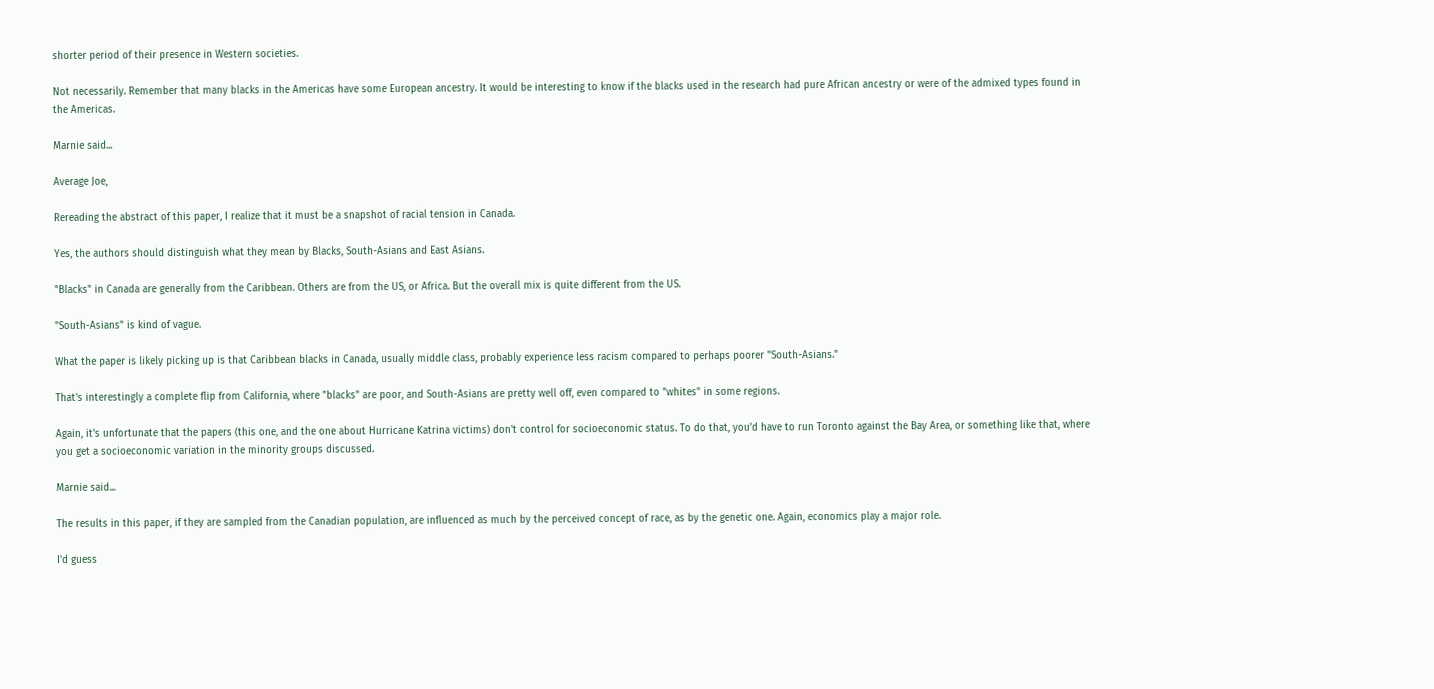shorter period of their presence in Western societies.

Not necessarily. Remember that many blacks in the Americas have some European ancestry. It would be interesting to know if the blacks used in the research had pure African ancestry or were of the admixed types found in the Americas.

Marnie said...

Average Joe,

Rereading the abstract of this paper, I realize that it must be a snapshot of racial tension in Canada.

Yes, the authors should distinguish what they mean by Blacks, South-Asians and East Asians.

"Blacks" in Canada are generally from the Caribbean. Others are from the US, or Africa. But the overall mix is quite different from the US.

"South-Asians" is kind of vague.

What the paper is likely picking up is that Caribbean blacks in Canada, usually middle class, probably experience less racism compared to perhaps poorer "South-Asians."

That's interestingly a complete flip from California, where "blacks" are poor, and South-Asians are pretty well off, even compared to "whites" in some regions.

Again, it's unfortunate that the papers (this one, and the one about Hurricane Katrina victims) don't control for socioeconomic status. To do that, you'd have to run Toronto against the Bay Area, or something like that, where you get a socioeconomic variation in the minority groups discussed.

Marnie said...

The results in this paper, if they are sampled from the Canadian population, are influenced as much by the perceived concept of race, as by the genetic one. Again, economics play a major role.

I'd guess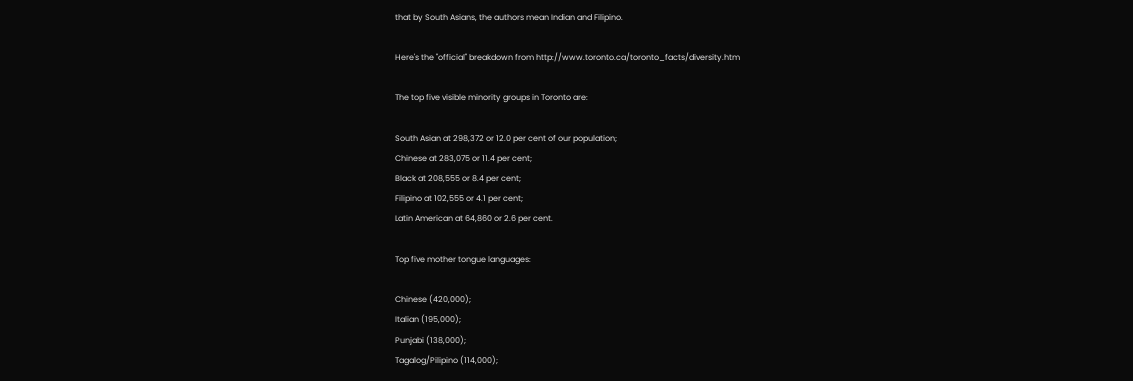that by South Asians, the authors mean Indian and Filipino.

Here's the "official" breakdown from http://www.toronto.ca/toronto_facts/diversity.htm

The top five visible minority groups in Toronto are:

South Asian at 298,372 or 12.0 per cent of our population;
Chinese at 283,075 or 11.4 per cent;
Black at 208,555 or 8.4 per cent;
Filipino at 102,555 or 4.1 per cent;
Latin American at 64,860 or 2.6 per cent.

Top five mother tongue languages:

Chinese (420,000);
Italian (195,000);
Punjabi (138,000);
Tagalog/Pilipino (114,000);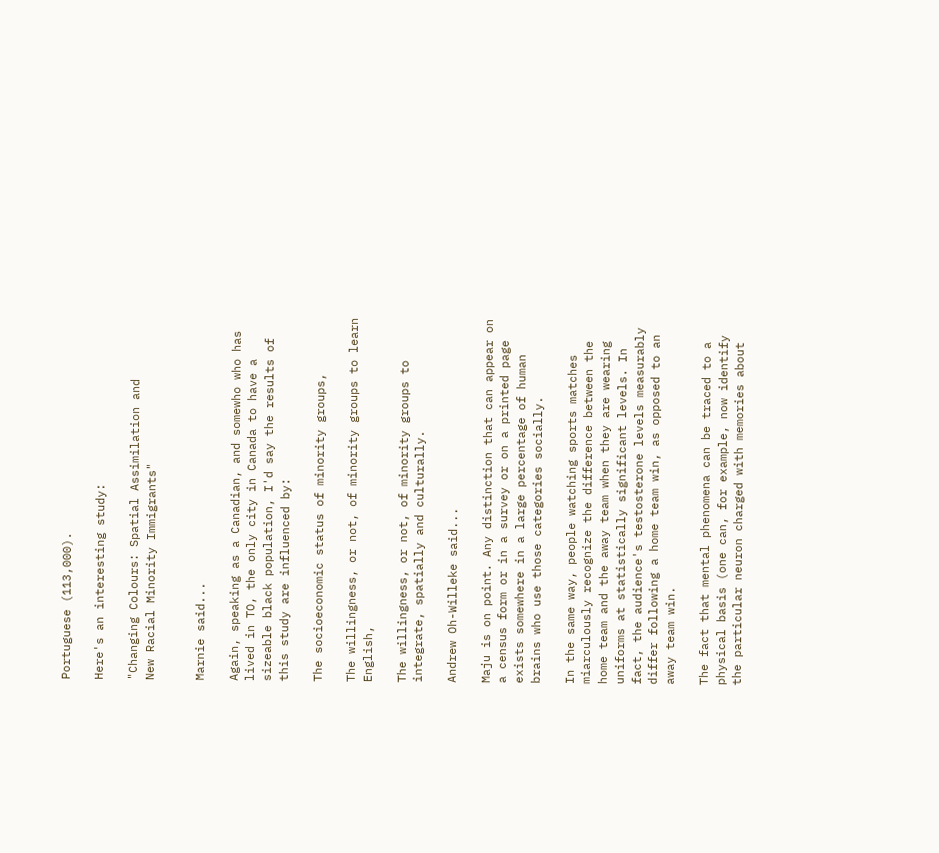Portuguese (113,000).

Here's an interesting study:

"Changing Colours: Spatial Assimilation and
New Racial Minority Immigrants"


Marnie said...

Again, speaking as a Canadian, and somewho who has lived in TO, the only city in Canada to have a sizeable black population, I'd say the results of this study are influenced by:

The socioeconomic status of minority groups,

The willingness, or not, of minority groups to learn English,

The willingness, or not, of minority groups to integrate, spatially and culturally.

Andrew Oh-Willeke said...

Maju is on point. Any distinction that can appear on a census form or in a survey or on a printed page exists somewhere in a large percentage of human brains who use those categories socially.

In the same way, people watching sports matches miarculously recognize the difference between the home team and the away team when they are wearing uniforms at statistically significant levels. In fact, the audience's testosterone levels measurably differ following a home team win, as opposed to an away team win.

The fact that mental phenomena can be traced to a physical basis (one can, for example, now identify the particular neuron charged with memories about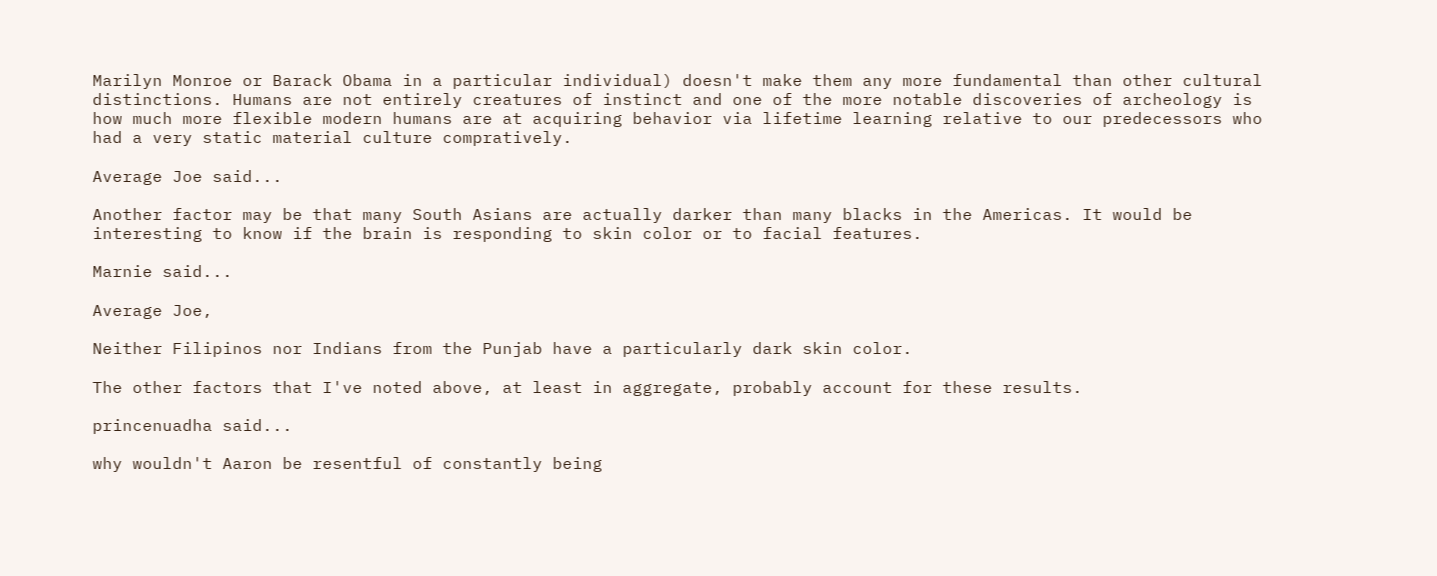Marilyn Monroe or Barack Obama in a particular individual) doesn't make them any more fundamental than other cultural distinctions. Humans are not entirely creatures of instinct and one of the more notable discoveries of archeology is how much more flexible modern humans are at acquiring behavior via lifetime learning relative to our predecessors who had a very static material culture compratively.

Average Joe said...

Another factor may be that many South Asians are actually darker than many blacks in the Americas. It would be interesting to know if the brain is responding to skin color or to facial features.

Marnie said...

Average Joe,

Neither Filipinos nor Indians from the Punjab have a particularly dark skin color.

The other factors that I've noted above, at least in aggregate, probably account for these results.

princenuadha said...

why wouldn't Aaron be resentful of constantly being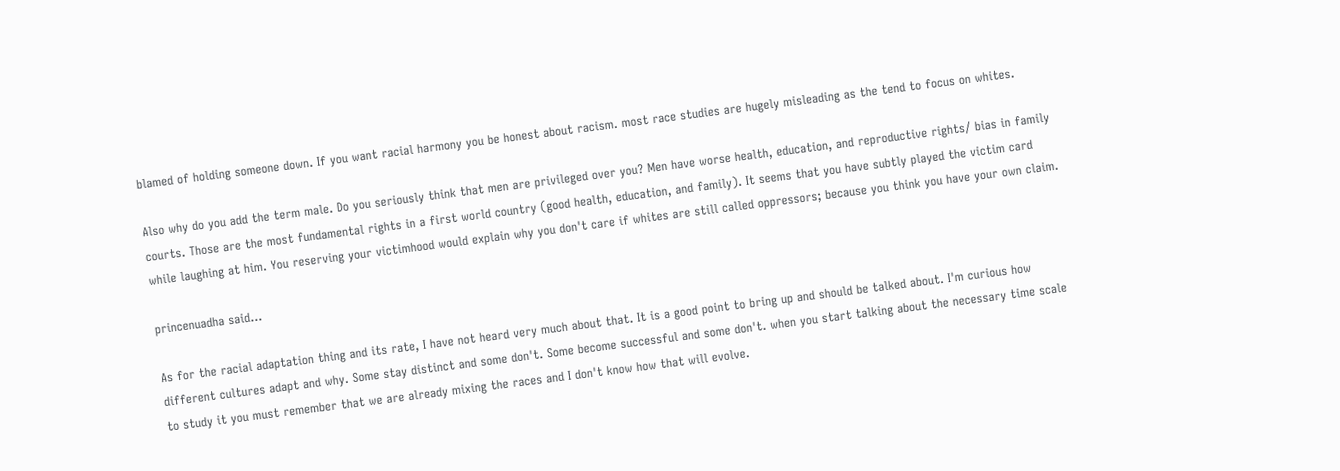blamed of holding someone down. If you want racial harmony you be honest about racism. most race studies are hugely misleading as the tend to focus on whites.

Also why do you add the term male. Do you seriously think that men are privileged over you? Men have worse health, education, and reproductive rights/ bias in family courts. Those are the most fundamental rights in a first world country (good health, education, and family). It seems that you have subtly played the victim card while laughing at him. You reserving your victimhood would explain why you don't care if whites are still called oppressors; because you think you have your own claim.

princenuadha said...

As for the racial adaptation thing and its rate, I have not heard very much about that. It is a good point to bring up and should be talked about. I'm curious how different cultures adapt and why. Some stay distinct and some don't. Some become successful and some don't. when you start talking about the necessary time scale to study it you must remember that we are already mixing the races and I don't know how that will evolve.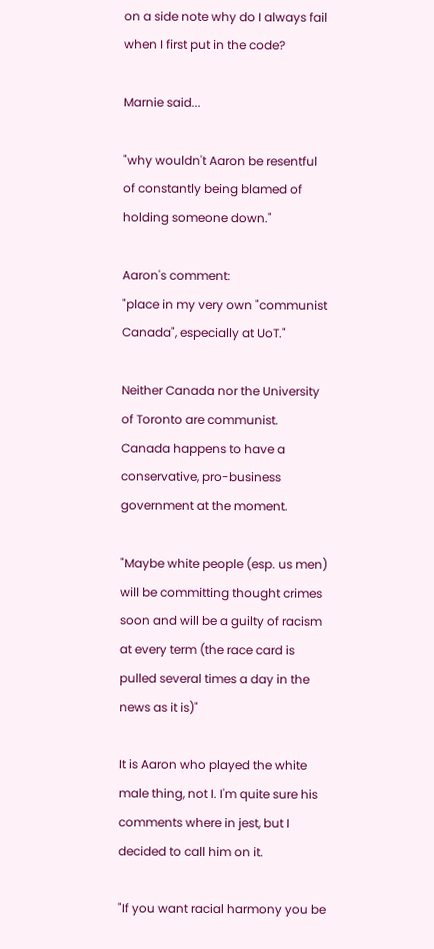on a side note why do I always fail when I first put in the code?

Marnie said...

"why wouldn't Aaron be resentful of constantly being blamed of holding someone down."

Aaron's comment:
"place in my very own "communist Canada", especially at UoT."

Neither Canada nor the University of Toronto are communist. Canada happens to have a conservative, pro-business government at the moment.

"Maybe white people (esp. us men) will be committing thought crimes soon and will be a guilty of racism at every term (the race card is pulled several times a day in the news as it is)"

It is Aaron who played the white male thing, not I. I'm quite sure his comments where in jest, but I decided to call him on it.

"If you want racial harmony you be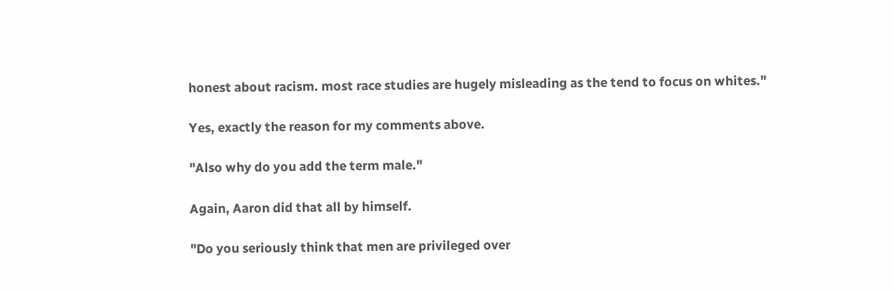honest about racism. most race studies are hugely misleading as the tend to focus on whites."

Yes, exactly the reason for my comments above.

"Also why do you add the term male."

Again, Aaron did that all by himself.

"Do you seriously think that men are privileged over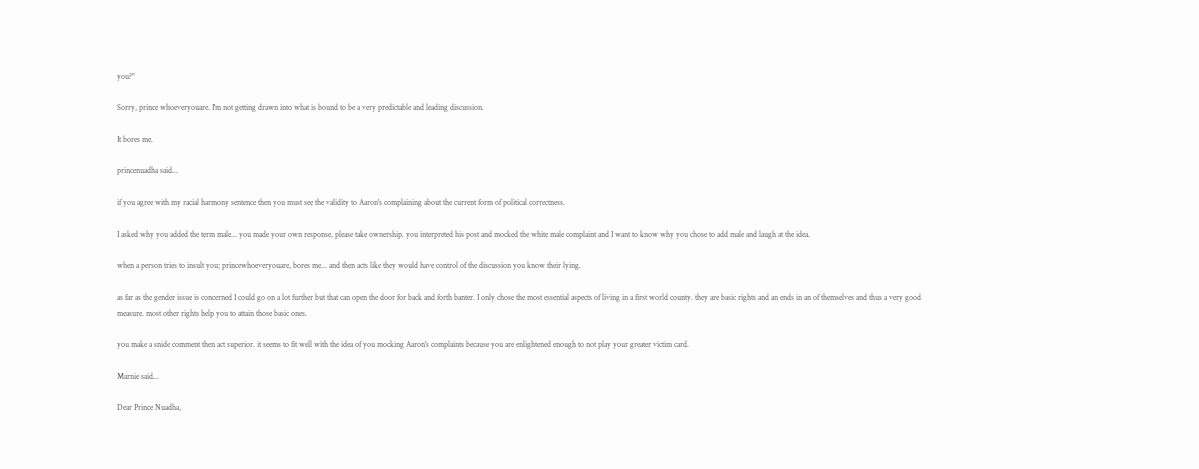you?"

Sorry, prince whoeveryouare. I'm not getting drawn into what is bound to be a very predictable and leading discussion.

It bores me.

princenuadha said...

if you agree with my racial harmony sentence then you must see the validity to Aaron's complaining about the current form of political correctness.

I asked why you added the term male... you made your own response, please take ownership. you interpreted his post and mocked the white male complaint and I want to know why you chose to add male and laugh at the idea.

when a person tries to insult you; princewhoeveryouare, bores me... and then acts like they would have control of the discussion you know their lying.

as far as the gender issue is concerned I could go on a lot further but that can open the door for back and forth banter. I only chose the most essential aspects of living in a first world county. they are basic rights and an ends in an of themselves and thus a very good measure. most other rights help you to attain those basic ones.

you make a snide comment then act superior. it seems to fit well with the idea of you mocking Aaron's complaints because you are enlightened enough to not play your greater victim card.

Marnie said...

Dear Prince Nuadha,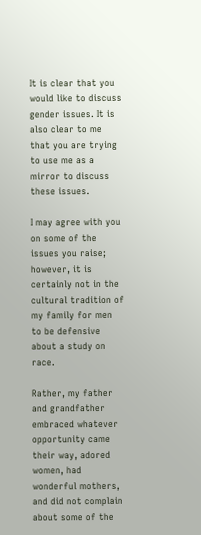It is clear that you would like to discuss gender issues. It is also clear to me that you are trying to use me as a mirror to discuss these issues.

I may agree with you on some of the issues you raise; however, it is certainly not in the cultural tradition of my family for men to be defensive about a study on race.

Rather, my father and grandfather embraced whatever opportunity came their way, adored women, had wonderful mothers, and did not complain about some of the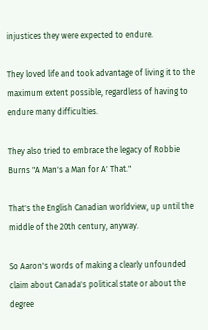injustices they were expected to endure.

They loved life and took advantage of living it to the maximum extent possible, regardless of having to endure many difficulties.

They also tried to embrace the legacy of Robbie Burns "A Man's a Man for A' That."

That's the English Canadian worldview, up until the middle of the 20th century, anyway.

So Aaron's words of making a clearly unfounded claim about Canada's political state or about the degree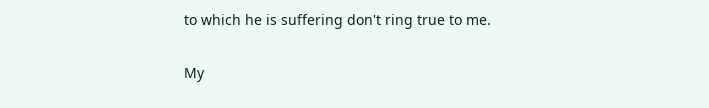to which he is suffering don't ring true to me.

My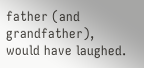father (and grandfather), would have laughed.